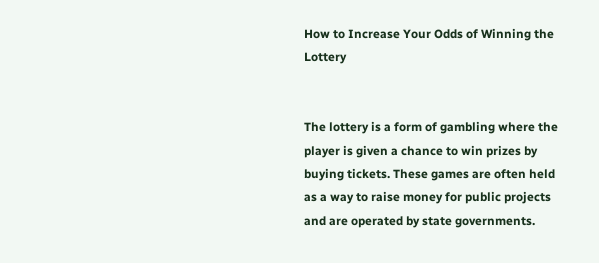How to Increase Your Odds of Winning the Lottery


The lottery is a form of gambling where the player is given a chance to win prizes by buying tickets. These games are often held as a way to raise money for public projects and are operated by state governments.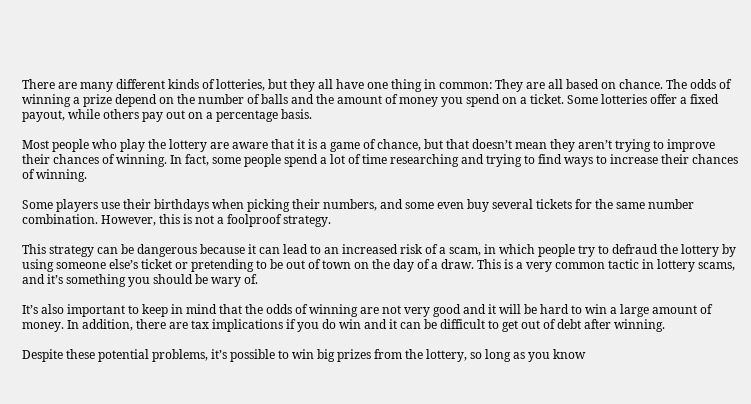There are many different kinds of lotteries, but they all have one thing in common: They are all based on chance. The odds of winning a prize depend on the number of balls and the amount of money you spend on a ticket. Some lotteries offer a fixed payout, while others pay out on a percentage basis.

Most people who play the lottery are aware that it is a game of chance, but that doesn’t mean they aren’t trying to improve their chances of winning. In fact, some people spend a lot of time researching and trying to find ways to increase their chances of winning.

Some players use their birthdays when picking their numbers, and some even buy several tickets for the same number combination. However, this is not a foolproof strategy.

This strategy can be dangerous because it can lead to an increased risk of a scam, in which people try to defraud the lottery by using someone else’s ticket or pretending to be out of town on the day of a draw. This is a very common tactic in lottery scams, and it’s something you should be wary of.

It’s also important to keep in mind that the odds of winning are not very good and it will be hard to win a large amount of money. In addition, there are tax implications if you do win and it can be difficult to get out of debt after winning.

Despite these potential problems, it’s possible to win big prizes from the lottery, so long as you know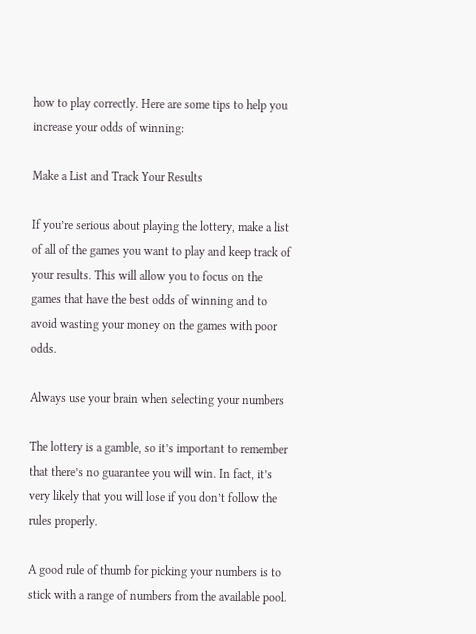how to play correctly. Here are some tips to help you increase your odds of winning:

Make a List and Track Your Results

If you’re serious about playing the lottery, make a list of all of the games you want to play and keep track of your results. This will allow you to focus on the games that have the best odds of winning and to avoid wasting your money on the games with poor odds.

Always use your brain when selecting your numbers

The lottery is a gamble, so it’s important to remember that there’s no guarantee you will win. In fact, it’s very likely that you will lose if you don’t follow the rules properly.

A good rule of thumb for picking your numbers is to stick with a range of numbers from the available pool.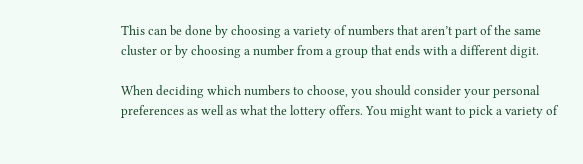This can be done by choosing a variety of numbers that aren’t part of the same cluster or by choosing a number from a group that ends with a different digit.

When deciding which numbers to choose, you should consider your personal preferences as well as what the lottery offers. You might want to pick a variety of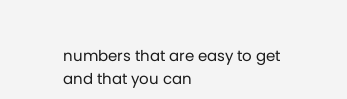numbers that are easy to get and that you can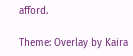afford.

Theme: Overlay by Kaira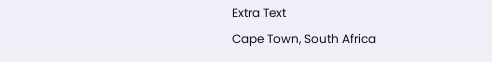Extra Text
Cape Town, South Africa